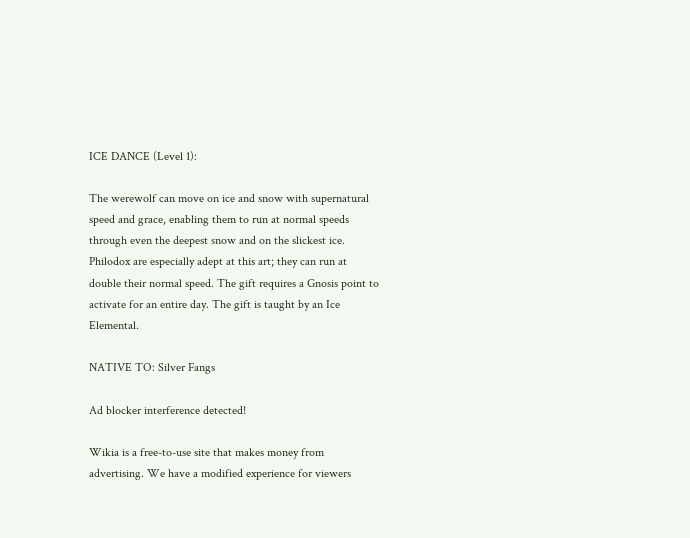ICE DANCE (Level 1):

The werewolf can move on ice and snow with supernatural speed and grace, enabling them to run at normal speeds through even the deepest snow and on the slickest ice. Philodox are especially adept at this art; they can run at double their normal speed. The gift requires a Gnosis point to activate for an entire day. The gift is taught by an Ice Elemental.

NATIVE TO: Silver Fangs

Ad blocker interference detected!

Wikia is a free-to-use site that makes money from advertising. We have a modified experience for viewers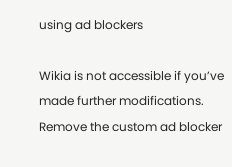using ad blockers

Wikia is not accessible if you’ve made further modifications. Remove the custom ad blocker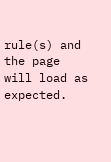rule(s) and the page will load as expected.